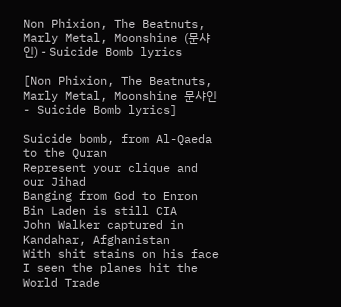Non Phixion, The Beatnuts, Marly Metal, Moonshine (문샤인) - Suicide Bomb lyrics

[Non Phixion, The Beatnuts, Marly Metal, Moonshine 문샤인 - Suicide Bomb lyrics]

Suicide bomb, from Al-Qaeda to the Quran
Represent your clique and our Jihad
Banging from God to Enron
Bin Laden is still CIA
John Walker captured in Kandahar, Afghanistan
With shit stains on his face
I seen the planes hit the World Trade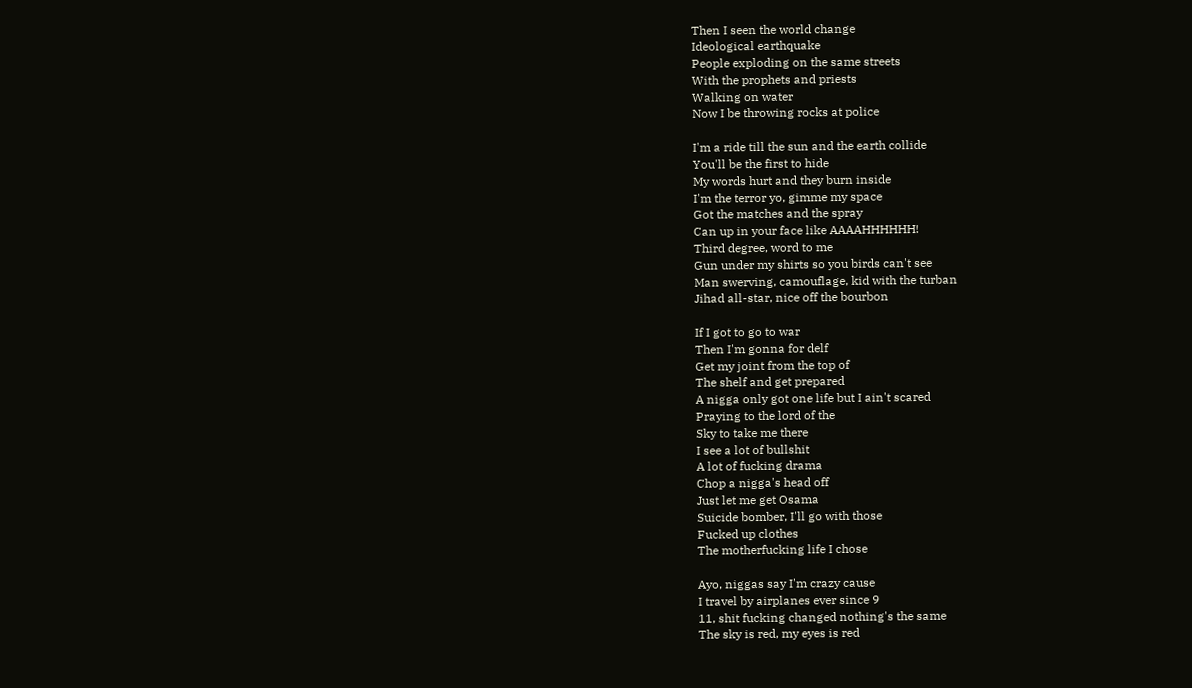Then I seen the world change
Ideological earthquake
People exploding on the same streets
With the prophets and priests
Walking on water
Now I be throwing rocks at police

I'm a ride till the sun and the earth collide
You'll be the first to hide
My words hurt and they burn inside
I'm the terror yo, gimme my space
Got the matches and the spray
Can up in your face like AAAAHHHHHH!
Third degree, word to me
Gun under my shirts so you birds can't see
Man swerving, camouflage, kid with the turban
Jihad all-star, nice off the bourbon

If I got to go to war
Then I'm gonna for delf
Get my joint from the top of
The shelf and get prepared
A nigga only got one life but I ain't scared
Praying to the lord of the
Sky to take me there
I see a lot of bullshit
A lot of fucking drama
Chop a nigga's head off
Just let me get Osama
Suicide bomber, I'll go with those
Fucked up clothes
The motherfucking life I chose

Ayo, niggas say I'm crazy cause
I travel by airplanes ever since 9
11, shit fucking changed nothing's the same
The sky is red, my eyes is red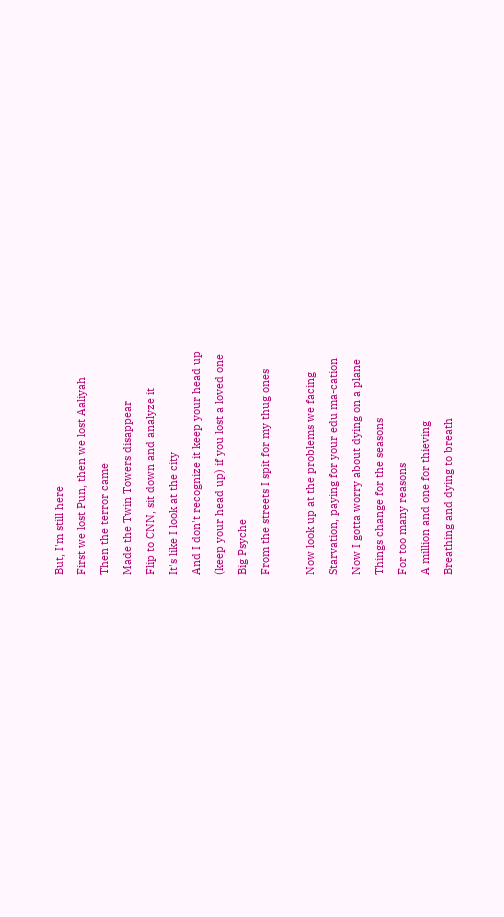But, I'm still here
First we lost Pun, then we lost Aaliyah
Then the terror came
Made the Twin Towers disappear
Flip to CNN, sit down and analyze it
It's like I look at the city
And I don't recognize it keep your head up
(keep your head up) if you lost a loved one
Big Psyche
From the streets I spit for my thug ones

Now look up at the problems we facing
Starvation, paying for your edu ma-cation
Now I gotta worry about dying on a plane
Things change for the seasons
For too many reasons
A million and one for thieving
Breathing and dying to breath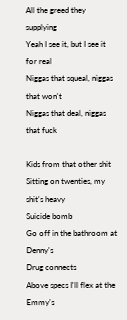All the greed they supplying
Yeah I see it, but I see it for real
Niggas that squeal, niggas that won't
Niggas that deal, niggas that fuck

Kids from that other shit
Sitting on twenties, my shit's heavy
Suicide bomb
Go off in the bathroom at Denny's
Drug connects
Above specs I'll flex at the Emmy's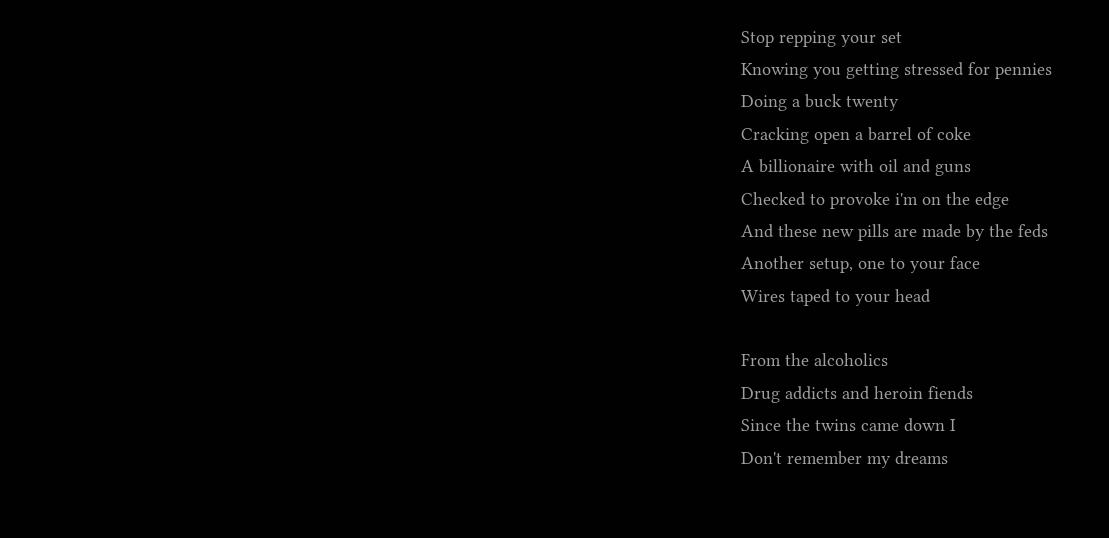Stop repping your set
Knowing you getting stressed for pennies
Doing a buck twenty
Cracking open a barrel of coke
A billionaire with oil and guns
Checked to provoke i'm on the edge
And these new pills are made by the feds
Another setup, one to your face
Wires taped to your head

From the alcoholics
Drug addicts and heroin fiends
Since the twins came down I
Don't remember my dreams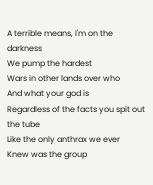A terrible means, I'm on the darkness
We pump the hardest
Wars in other lands over who
And what your god is
Regardless of the facts you spit out the tube
Like the only anthrax we ever
Knew was the group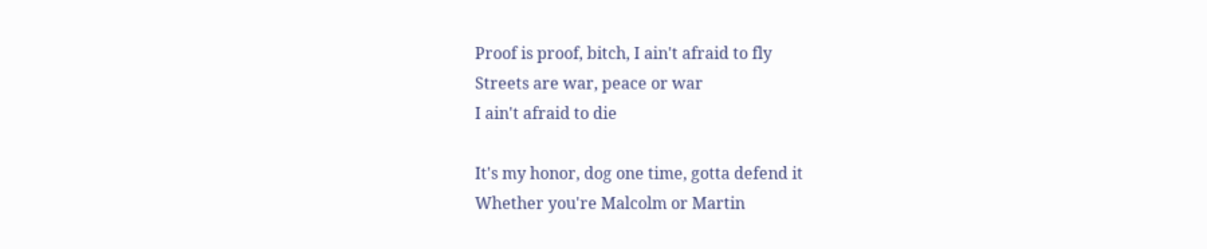Proof is proof, bitch, I ain't afraid to fly
Streets are war, peace or war
I ain't afraid to die

It's my honor, dog one time, gotta defend it
Whether you're Malcolm or Martin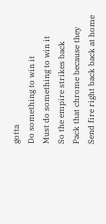gotta
Do something to win it
Must do something to win it
So the empire strikes back
Pack that chrome because they
Send fire right back back at home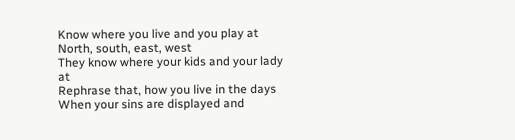Know where you live and you play at
North, south, east, west
They know where your kids and your lady at
Rephrase that, how you live in the days
When your sins are displayed and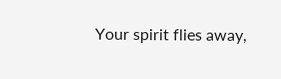Your spirit flies away,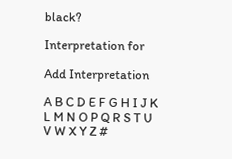black?

Interpretation for

Add Interpretation

A B C D E F G H I J K L M N O P Q R S T U V W X Y Z #